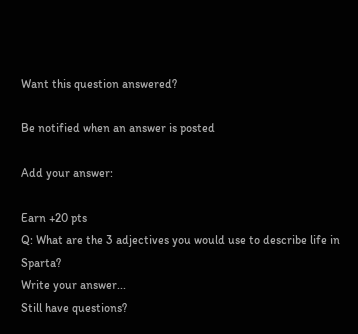Want this question answered?

Be notified when an answer is posted

Add your answer:

Earn +20 pts
Q: What are the 3 adjectives you would use to describe life in Sparta?
Write your answer...
Still have questions?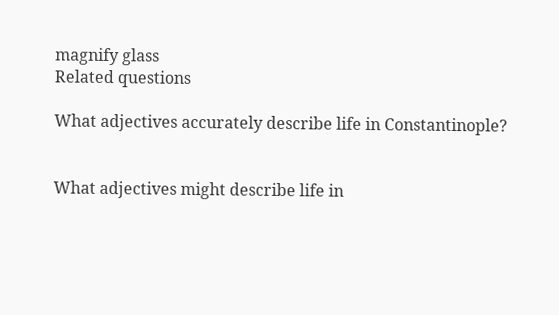magnify glass
Related questions

What adjectives accurately describe life in Constantinople?


What adjectives might describe life in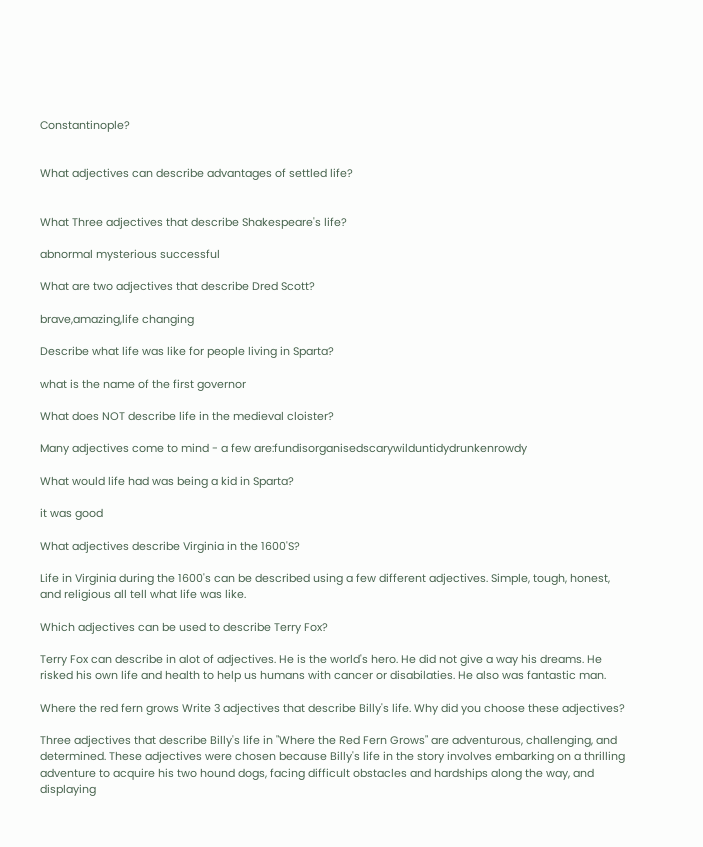Constantinople?


What adjectives can describe advantages of settled life?


What Three adjectives that describe Shakespeare's life?

abnormal mysterious successful

What are two adjectives that describe Dred Scott?

brave,amazing,life changing

Describe what life was like for people living in Sparta?

what is the name of the first governor

What does NOT describe life in the medieval cloister?

Many adjectives come to mind - a few are:fundisorganisedscarywilduntidydrunkenrowdy

What would life had was being a kid in Sparta?

it was good

What adjectives describe Virginia in the 1600'S?

Life in Virginia during the 1600's can be described using a few different adjectives. Simple, tough, honest, and religious all tell what life was like.

Which adjectives can be used to describe Terry Fox?

Terry Fox can describe in alot of adjectives. He is the world's hero. He did not give a way his dreams. He risked his own life and health to help us humans with cancer or disabilaties. He also was fantastic man.

Where the red fern grows Write 3 adjectives that describe Billy's life. Why did you choose these adjectives?

Three adjectives that describe Billy's life in "Where the Red Fern Grows" are adventurous, challenging, and determined. These adjectives were chosen because Billy's life in the story involves embarking on a thrilling adventure to acquire his two hound dogs, facing difficult obstacles and hardships along the way, and displaying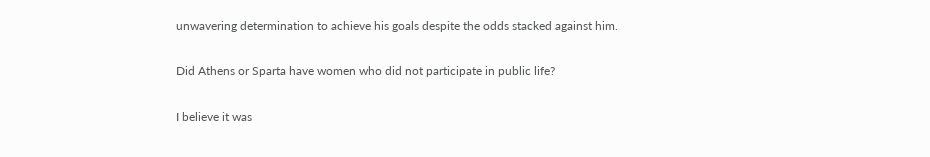unwavering determination to achieve his goals despite the odds stacked against him.

Did Athens or Sparta have women who did not participate in public life?

I believe it was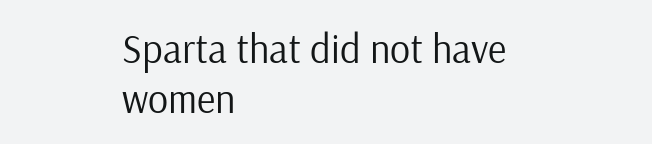Sparta that did not have women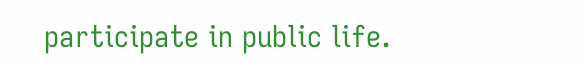participate in public life.